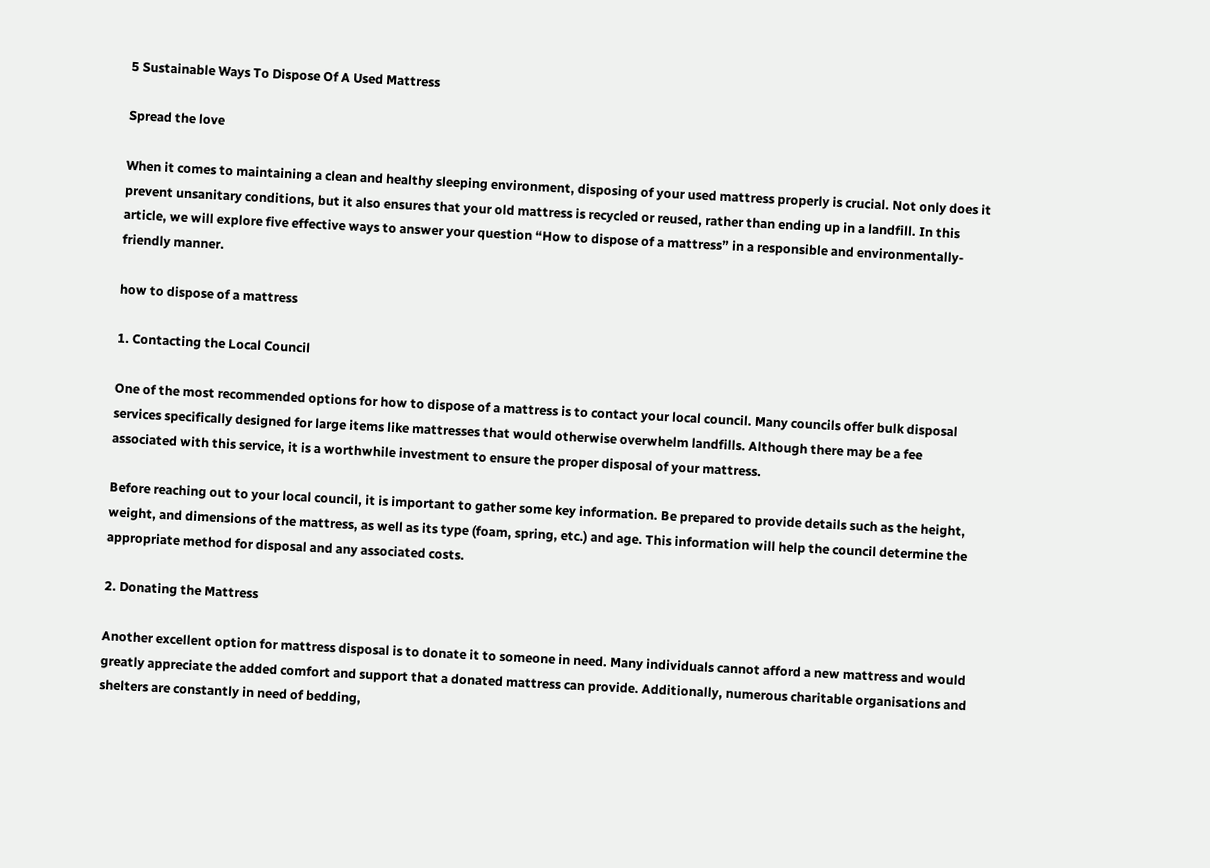5 Sustainable Ways To Dispose Of A Used Mattress

Spread the love

When it comes to maintaining a clean and healthy sleeping environment, disposing of your used mattress properly is crucial. Not only does it prevent unsanitary conditions, but it also ensures that your old mattress is recycled or reused, rather than ending up in a landfill. In this article, we will explore five effective ways to answer your question “How to dispose of a mattress” in a responsible and environmentally-friendly manner.

how to dispose of a mattress

1. Contacting the Local Council

One of the most recommended options for how to dispose of a mattress is to contact your local council. Many councils offer bulk disposal services specifically designed for large items like mattresses that would otherwise overwhelm landfills. Although there may be a fee associated with this service, it is a worthwhile investment to ensure the proper disposal of your mattress.

Before reaching out to your local council, it is important to gather some key information. Be prepared to provide details such as the height, weight, and dimensions of the mattress, as well as its type (foam, spring, etc.) and age. This information will help the council determine the appropriate method for disposal and any associated costs.

2. Donating the Mattress

Another excellent option for mattress disposal is to donate it to someone in need. Many individuals cannot afford a new mattress and would greatly appreciate the added comfort and support that a donated mattress can provide. Additionally, numerous charitable organisations and shelters are constantly in need of bedding,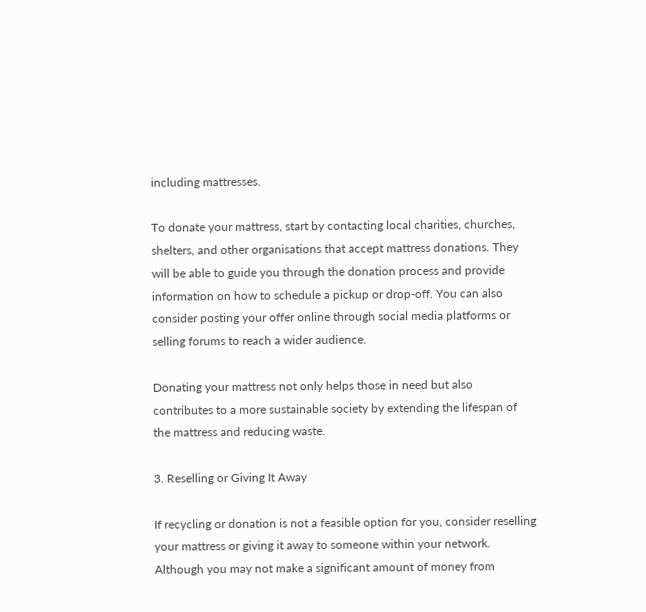including mattresses.

To donate your mattress, start by contacting local charities, churches, shelters, and other organisations that accept mattress donations. They will be able to guide you through the donation process and provide information on how to schedule a pickup or drop-off. You can also consider posting your offer online through social media platforms or selling forums to reach a wider audience.

Donating your mattress not only helps those in need but also contributes to a more sustainable society by extending the lifespan of the mattress and reducing waste.

3. Reselling or Giving It Away

If recycling or donation is not a feasible option for you, consider reselling your mattress or giving it away to someone within your network. Although you may not make a significant amount of money from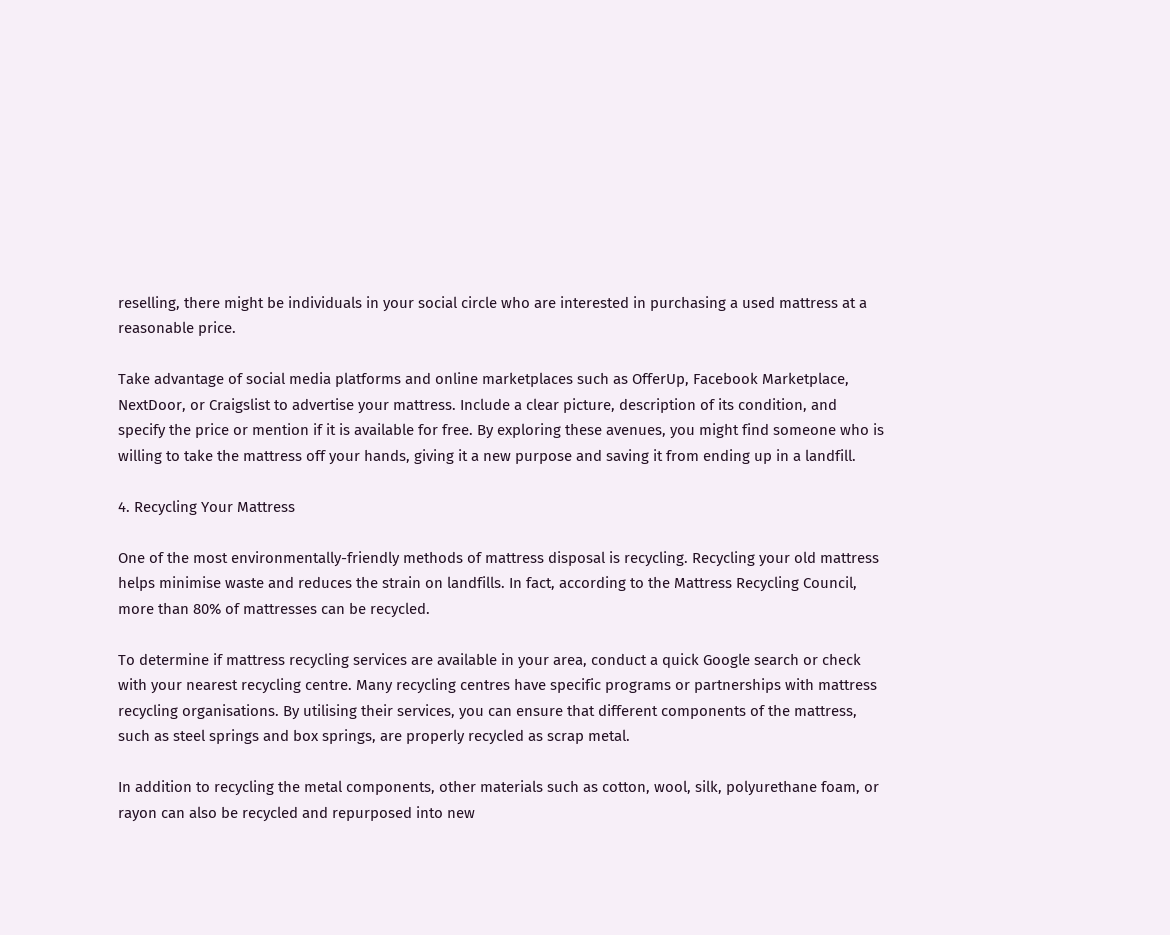reselling, there might be individuals in your social circle who are interested in purchasing a used mattress at a reasonable price.

Take advantage of social media platforms and online marketplaces such as OfferUp, Facebook Marketplace, NextDoor, or Craigslist to advertise your mattress. Include a clear picture, description of its condition, and specify the price or mention if it is available for free. By exploring these avenues, you might find someone who is willing to take the mattress off your hands, giving it a new purpose and saving it from ending up in a landfill.

4. Recycling Your Mattress

One of the most environmentally-friendly methods of mattress disposal is recycling. Recycling your old mattress helps minimise waste and reduces the strain on landfills. In fact, according to the Mattress Recycling Council, more than 80% of mattresses can be recycled.

To determine if mattress recycling services are available in your area, conduct a quick Google search or check with your nearest recycling centre. Many recycling centres have specific programs or partnerships with mattress recycling organisations. By utilising their services, you can ensure that different components of the mattress, such as steel springs and box springs, are properly recycled as scrap metal.

In addition to recycling the metal components, other materials such as cotton, wool, silk, polyurethane foam, or rayon can also be recycled and repurposed into new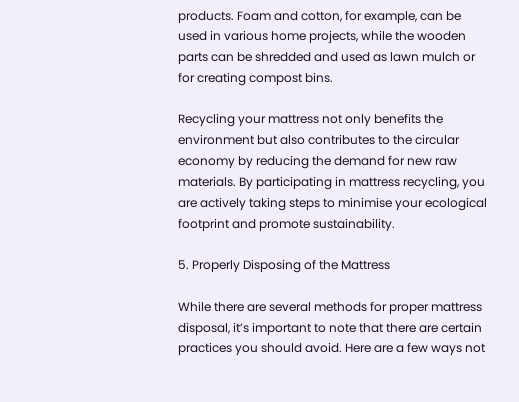products. Foam and cotton, for example, can be used in various home projects, while the wooden parts can be shredded and used as lawn mulch or for creating compost bins.

Recycling your mattress not only benefits the environment but also contributes to the circular economy by reducing the demand for new raw materials. By participating in mattress recycling, you are actively taking steps to minimise your ecological footprint and promote sustainability.

5. Properly Disposing of the Mattress

While there are several methods for proper mattress disposal, it’s important to note that there are certain practices you should avoid. Here are a few ways not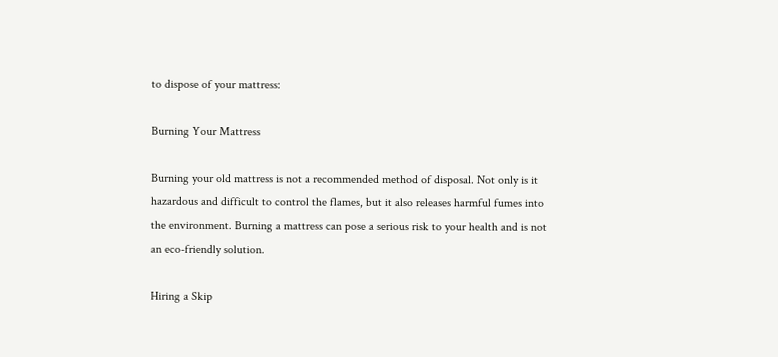to dispose of your mattress:

Burning Your Mattress

Burning your old mattress is not a recommended method of disposal. Not only is it hazardous and difficult to control the flames, but it also releases harmful fumes into the environment. Burning a mattress can pose a serious risk to your health and is not an eco-friendly solution.

Hiring a Skip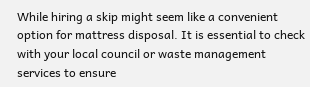While hiring a skip might seem like a convenient option for mattress disposal. It is essential to check with your local council or waste management services to ensure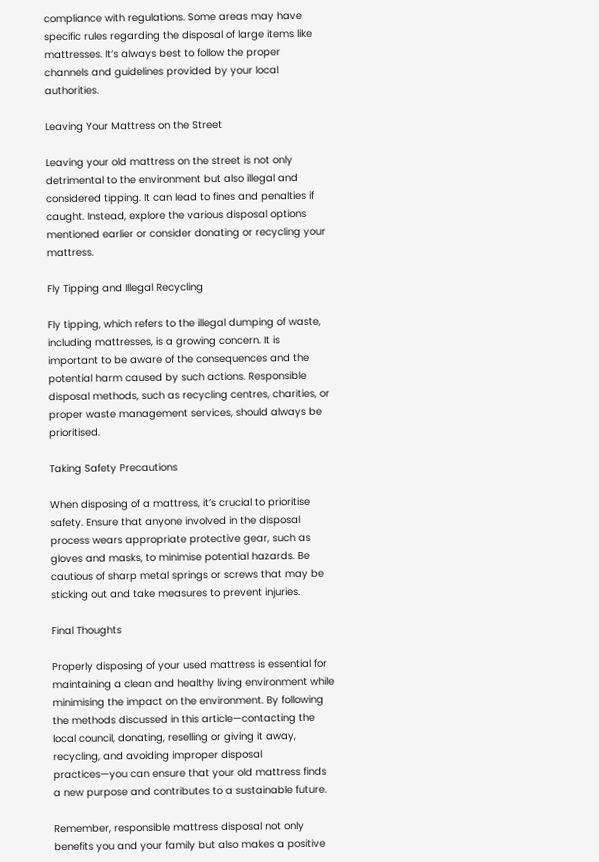compliance with regulations. Some areas may have specific rules regarding the disposal of large items like mattresses. It’s always best to follow the proper channels and guidelines provided by your local authorities.

Leaving Your Mattress on the Street

Leaving your old mattress on the street is not only detrimental to the environment but also illegal and considered tipping. It can lead to fines and penalties if caught. Instead, explore the various disposal options mentioned earlier or consider donating or recycling your mattress.

Fly Tipping and Illegal Recycling

Fly tipping, which refers to the illegal dumping of waste, including mattresses, is a growing concern. It is important to be aware of the consequences and the potential harm caused by such actions. Responsible disposal methods, such as recycling centres, charities, or proper waste management services, should always be prioritised.

Taking Safety Precautions

When disposing of a mattress, it’s crucial to prioritise safety. Ensure that anyone involved in the disposal process wears appropriate protective gear, such as gloves and masks, to minimise potential hazards. Be cautious of sharp metal springs or screws that may be sticking out and take measures to prevent injuries.

Final Thoughts

Properly disposing of your used mattress is essential for maintaining a clean and healthy living environment while minimising the impact on the environment. By following the methods discussed in this article—contacting the local council, donating, reselling or giving it away, recycling, and avoiding improper disposal practices—you can ensure that your old mattress finds a new purpose and contributes to a sustainable future.

Remember, responsible mattress disposal not only benefits you and your family but also makes a positive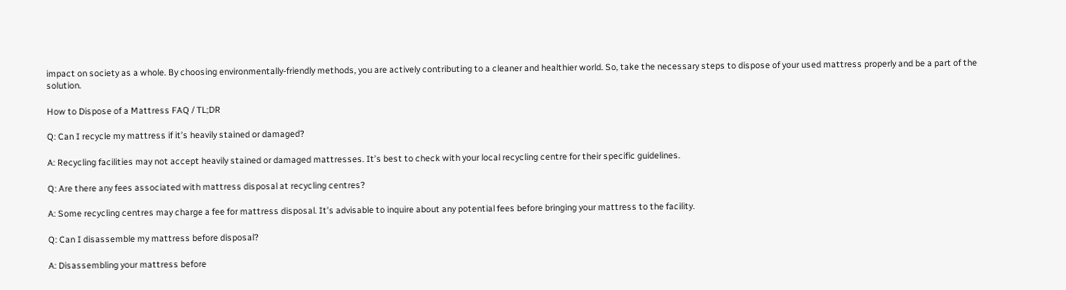impact on society as a whole. By choosing environmentally-friendly methods, you are actively contributing to a cleaner and healthier world. So, take the necessary steps to dispose of your used mattress properly and be a part of the solution.

How to Dispose of a Mattress FAQ / TL;DR

Q: Can I recycle my mattress if it’s heavily stained or damaged?

A: Recycling facilities may not accept heavily stained or damaged mattresses. It’s best to check with your local recycling centre for their specific guidelines.

Q: Are there any fees associated with mattress disposal at recycling centres?

A: Some recycling centres may charge a fee for mattress disposal. It’s advisable to inquire about any potential fees before bringing your mattress to the facility.

Q: Can I disassemble my mattress before disposal?

A: Disassembling your mattress before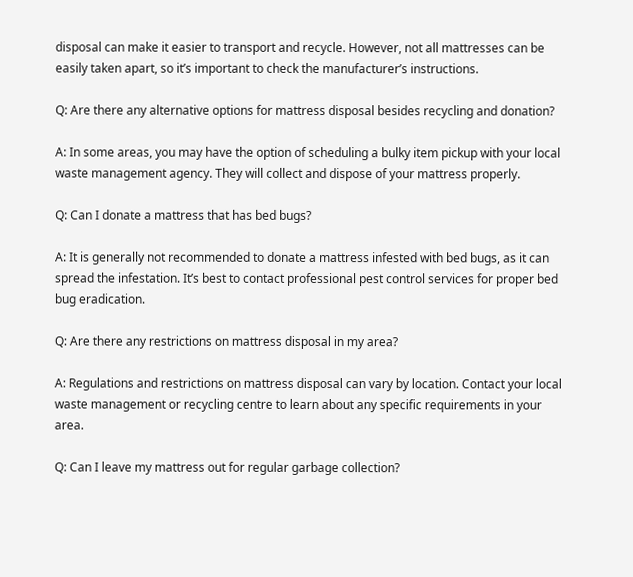disposal can make it easier to transport and recycle. However, not all mattresses can be easily taken apart, so it’s important to check the manufacturer’s instructions.

Q: Are there any alternative options for mattress disposal besides recycling and donation?

A: In some areas, you may have the option of scheduling a bulky item pickup with your local waste management agency. They will collect and dispose of your mattress properly.

Q: Can I donate a mattress that has bed bugs?

A: It is generally not recommended to donate a mattress infested with bed bugs, as it can spread the infestation. It’s best to contact professional pest control services for proper bed bug eradication.

Q: Are there any restrictions on mattress disposal in my area?

A: Regulations and restrictions on mattress disposal can vary by location. Contact your local waste management or recycling centre to learn about any specific requirements in your area.

Q: Can I leave my mattress out for regular garbage collection?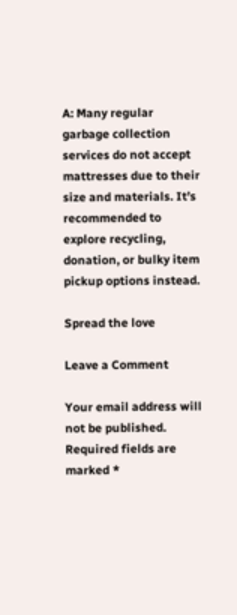A: Many regular garbage collection services do not accept mattresses due to their size and materials. It’s recommended to explore recycling, donation, or bulky item pickup options instead.

Spread the love

Leave a Comment

Your email address will not be published. Required fields are marked *